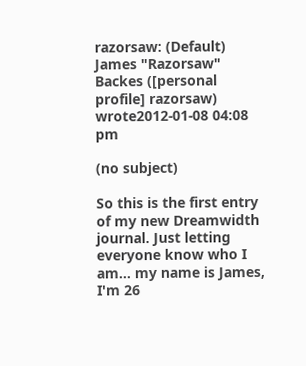razorsaw: (Default)
James "Razorsaw" Backes ([personal profile] razorsaw) wrote2012-01-08 04:08 pm

(no subject)

So this is the first entry of my new Dreamwidth journal. Just letting everyone know who I am... my name is James, I'm 26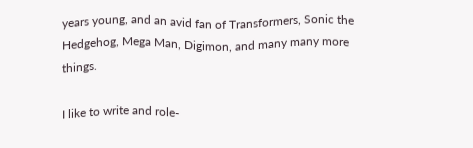years young, and an avid fan of Transformers, Sonic the Hedgehog, Mega Man, Digimon, and many many more things.

I like to write and role-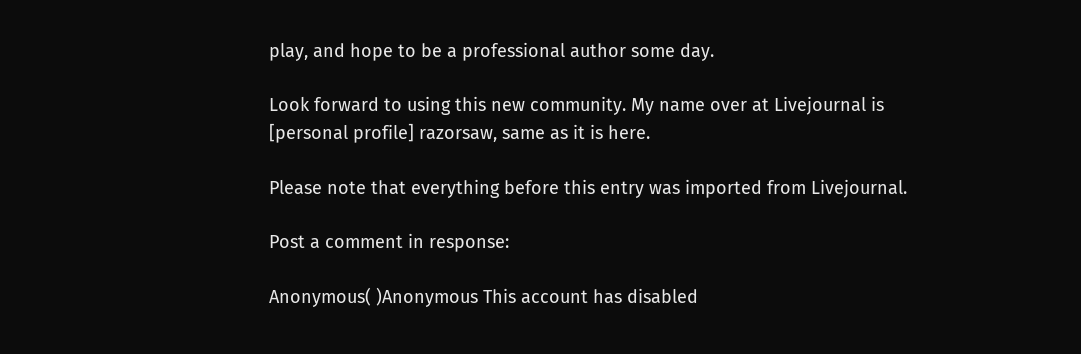play, and hope to be a professional author some day.

Look forward to using this new community. My name over at Livejournal is [personal profile] razorsaw, same as it is here.

Please note that everything before this entry was imported from Livejournal.

Post a comment in response:

Anonymous( )Anonymous This account has disabled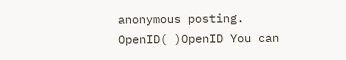anonymous posting.
OpenID( )OpenID You can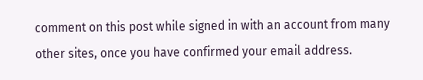comment on this post while signed in with an account from many other sites, once you have confirmed your email address.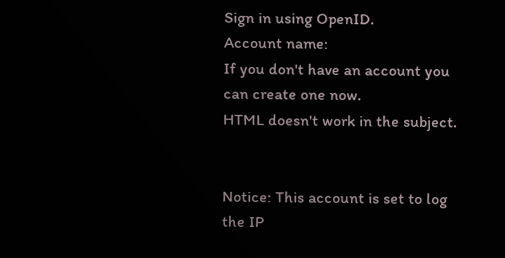Sign in using OpenID.
Account name:
If you don't have an account you can create one now.
HTML doesn't work in the subject.


Notice: This account is set to log the IP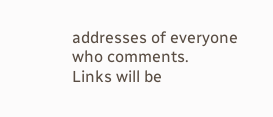addresses of everyone who comments.
Links will be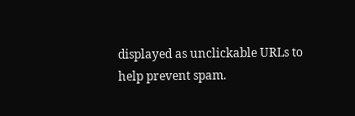displayed as unclickable URLs to help prevent spam.